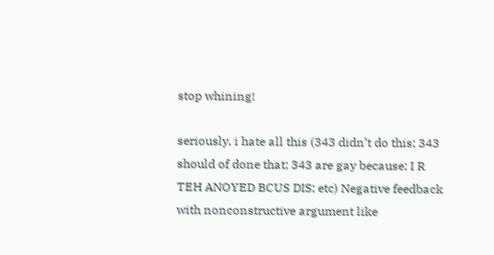stop whining!

seriously, i hate all this (343 didn’t do this; 343 should of done that; 343 are gay because; I R TEH ANOYED BCUS DIS; etc) Negative feedback with nonconstructive argument like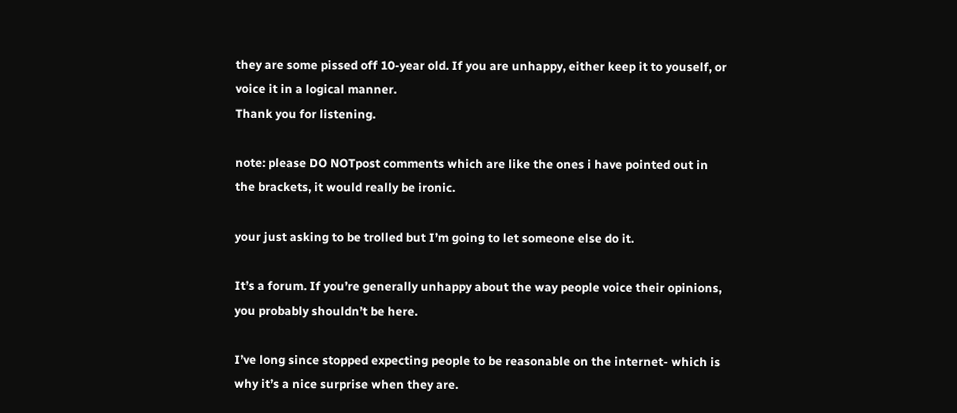they are some pissed off 10-year old. If you are unhappy, either keep it to youself, or voice it in a logical manner.
Thank you for listening.

note: please DO NOTpost comments which are like the ones i have pointed out in the brackets, it would really be ironic.

your just asking to be trolled but I’m going to let someone else do it.

It’s a forum. If you’re generally unhappy about the way people voice their opinions, you probably shouldn’t be here.

I’ve long since stopped expecting people to be reasonable on the internet- which is why it’s a nice surprise when they are.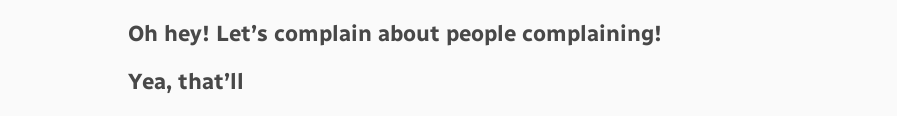Oh hey! Let’s complain about people complaining!

Yea, that’ll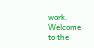work. Welcome to the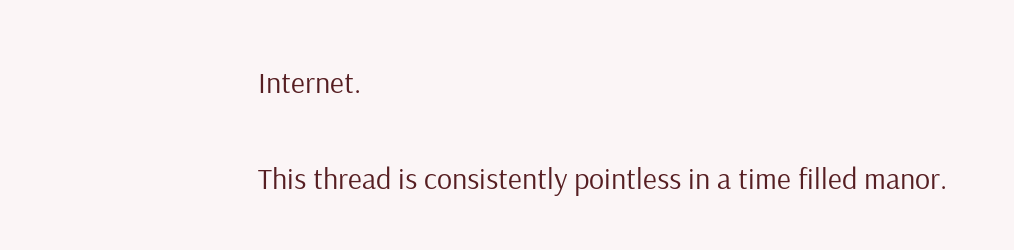Internet.

This thread is consistently pointless in a time filled manor.